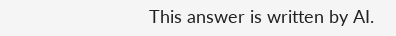This answer is written by AI.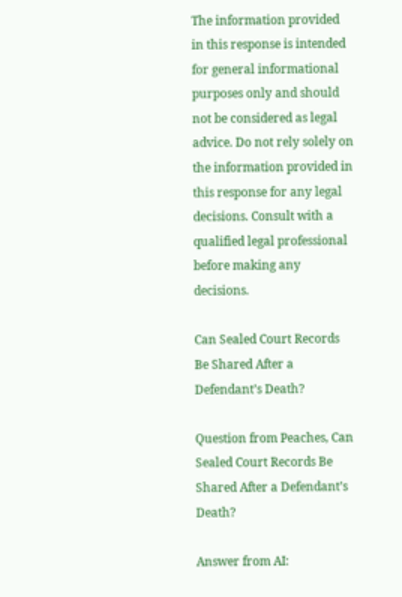The information provided in this response is intended for general informational purposes only and should not be considered as legal advice. Do not rely solely on the information provided in this response for any legal decisions. Consult with a qualified legal professional before making any decisions.

Can Sealed Court Records Be Shared After a Defendant’s Death?

Question from Peaches, Can Sealed Court Records Be Shared After a Defendant’s Death?

Answer from AI: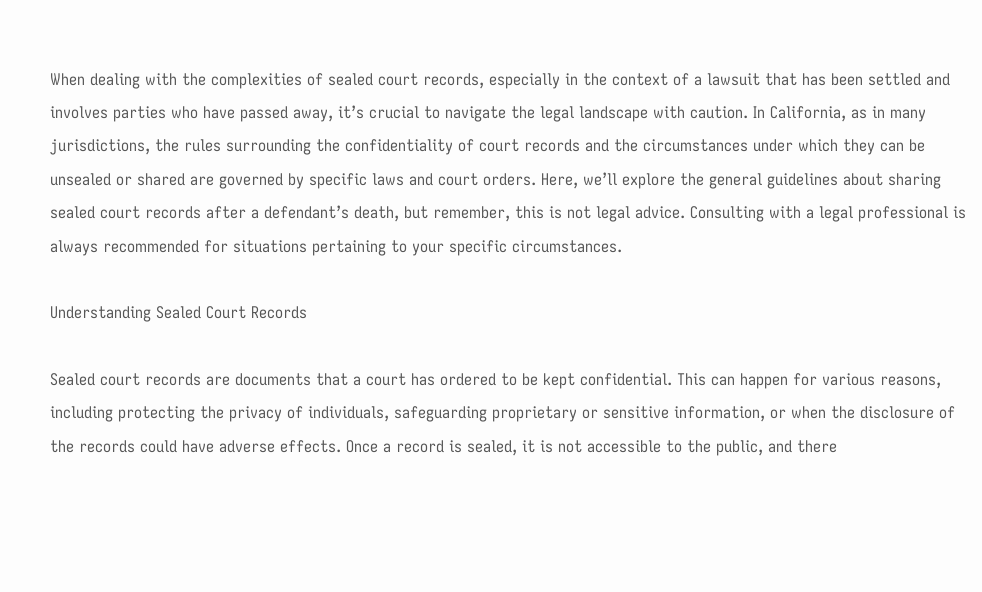When dealing with the complexities of sealed court records, especially in the context of a lawsuit that has been settled and involves parties who have passed away, it’s crucial to navigate the legal landscape with caution. In California, as in many jurisdictions, the rules surrounding the confidentiality of court records and the circumstances under which they can be unsealed or shared are governed by specific laws and court orders. Here, we’ll explore the general guidelines about sharing sealed court records after a defendant’s death, but remember, this is not legal advice. Consulting with a legal professional is always recommended for situations pertaining to your specific circumstances.

Understanding Sealed Court Records

Sealed court records are documents that a court has ordered to be kept confidential. This can happen for various reasons, including protecting the privacy of individuals, safeguarding proprietary or sensitive information, or when the disclosure of the records could have adverse effects. Once a record is sealed, it is not accessible to the public, and there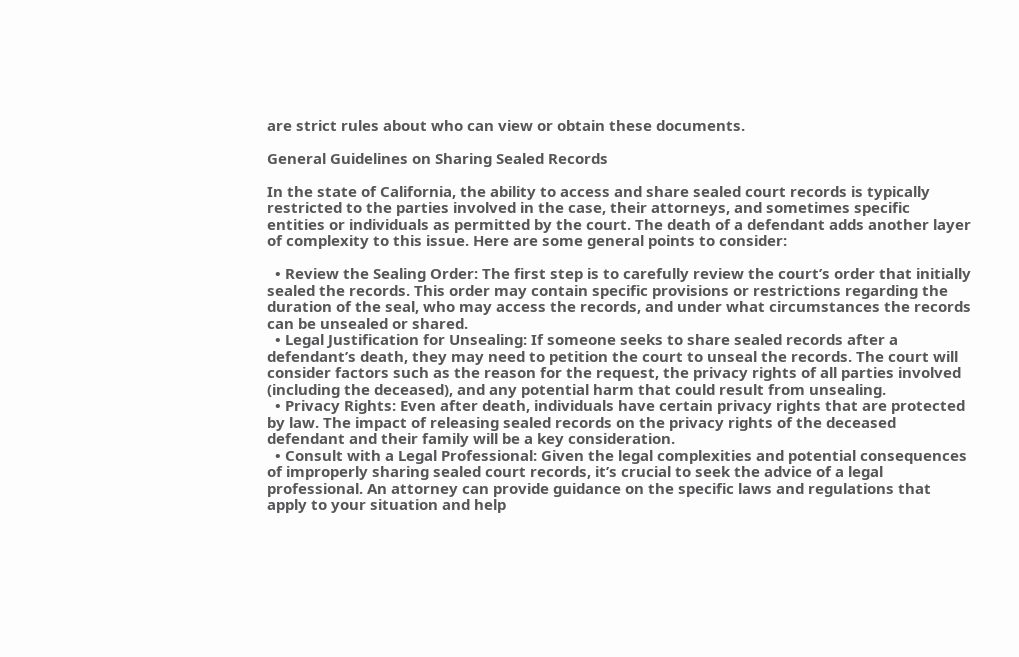are strict rules about who can view or obtain these documents.

General Guidelines on Sharing Sealed Records

In the state of California, the ability to access and share sealed court records is typically restricted to the parties involved in the case, their attorneys, and sometimes specific entities or individuals as permitted by the court. The death of a defendant adds another layer of complexity to this issue. Here are some general points to consider:

  • Review the Sealing Order: The first step is to carefully review the court’s order that initially sealed the records. This order may contain specific provisions or restrictions regarding the duration of the seal, who may access the records, and under what circumstances the records can be unsealed or shared.
  • Legal Justification for Unsealing: If someone seeks to share sealed records after a defendant’s death, they may need to petition the court to unseal the records. The court will consider factors such as the reason for the request, the privacy rights of all parties involved (including the deceased), and any potential harm that could result from unsealing.
  • Privacy Rights: Even after death, individuals have certain privacy rights that are protected by law. The impact of releasing sealed records on the privacy rights of the deceased defendant and their family will be a key consideration.
  • Consult with a Legal Professional: Given the legal complexities and potential consequences of improperly sharing sealed court records, it’s crucial to seek the advice of a legal professional. An attorney can provide guidance on the specific laws and regulations that apply to your situation and help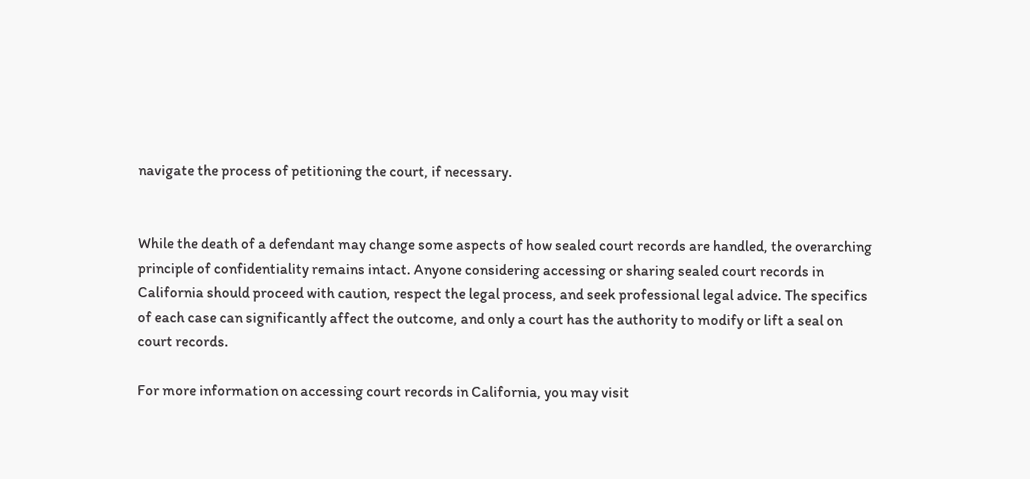navigate the process of petitioning the court, if necessary.


While the death of a defendant may change some aspects of how sealed court records are handled, the overarching principle of confidentiality remains intact. Anyone considering accessing or sharing sealed court records in California should proceed with caution, respect the legal process, and seek professional legal advice. The specifics of each case can significantly affect the outcome, and only a court has the authority to modify or lift a seal on court records.

For more information on accessing court records in California, you may visit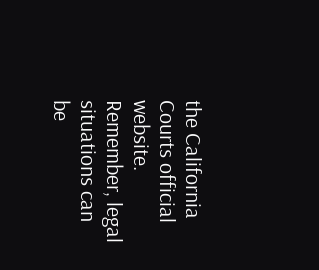the California Courts official website. Remember, legal situations can be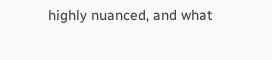highly nuanced, and what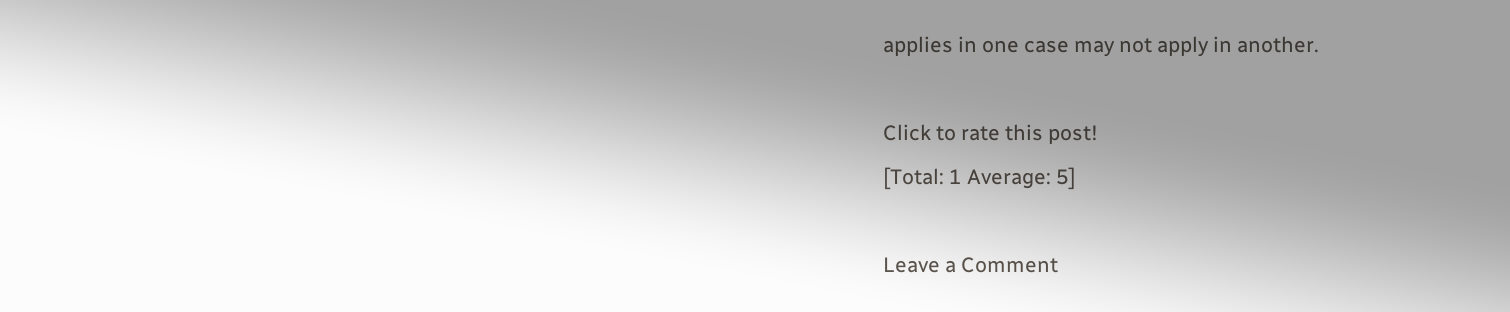applies in one case may not apply in another.

Click to rate this post!
[Total: 1 Average: 5]

Leave a Comment